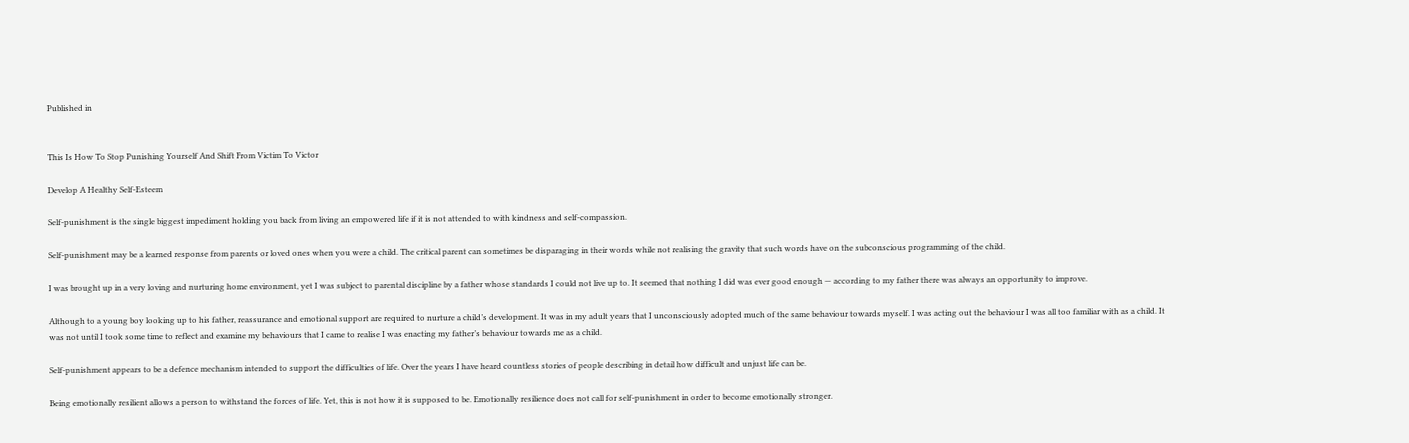Published in


This Is How To Stop Punishing Yourself And Shift From Victim To Victor

Develop A Healthy Self-Esteem

Self-punishment is the single biggest impediment holding you back from living an empowered life if it is not attended to with kindness and self-compassion.

Self-punishment may be a learned response from parents or loved ones when you were a child. The critical parent can sometimes be disparaging in their words while not realising the gravity that such words have on the subconscious programming of the child.

I was brought up in a very loving and nurturing home environment, yet I was subject to parental discipline by a father whose standards I could not live up to. It seemed that nothing I did was ever good enough — according to my father there was always an opportunity to improve.

Although to a young boy looking up to his father, reassurance and emotional support are required to nurture a child’s development. It was in my adult years that I unconsciously adopted much of the same behaviour towards myself. I was acting out the behaviour I was all too familiar with as a child. It was not until I took some time to reflect and examine my behaviours that I came to realise I was enacting my father’s behaviour towards me as a child.

Self-punishment appears to be a defence mechanism intended to support the difficulties of life. Over the years I have heard countless stories of people describing in detail how difficult and unjust life can be.

Being emotionally resilient allows a person to withstand the forces of life. Yet, this is not how it is supposed to be. Emotionally resilience does not call for self-punishment in order to become emotionally stronger.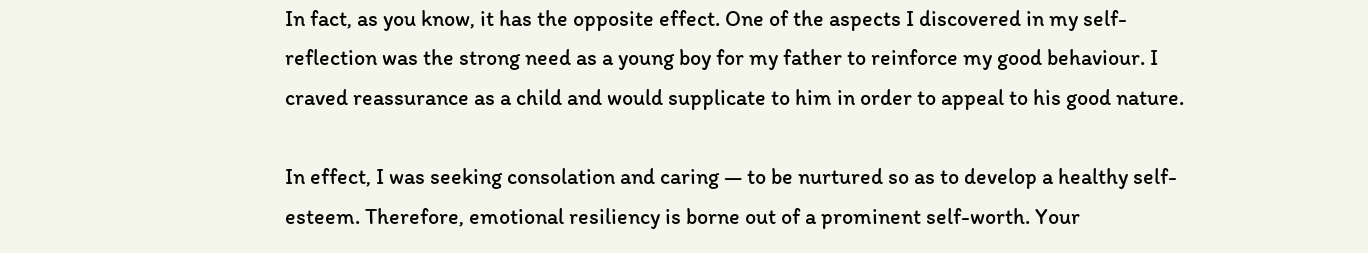In fact, as you know, it has the opposite effect. One of the aspects I discovered in my self-reflection was the strong need as a young boy for my father to reinforce my good behaviour. I craved reassurance as a child and would supplicate to him in order to appeal to his good nature.

In effect, I was seeking consolation and caring — to be nurtured so as to develop a healthy self-esteem. Therefore, emotional resiliency is borne out of a prominent self-worth. Your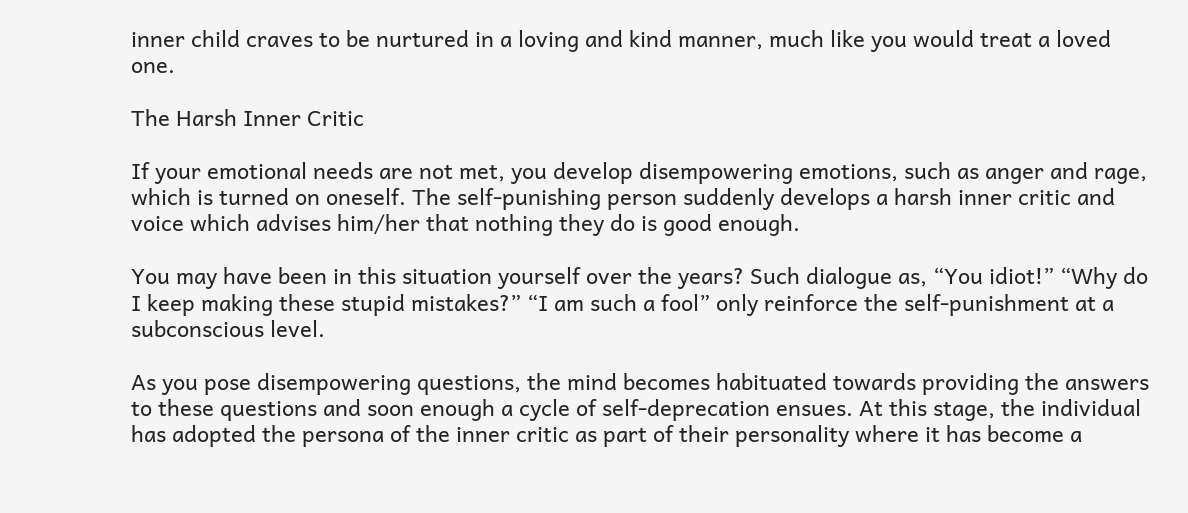inner child craves to be nurtured in a loving and kind manner, much like you would treat a loved one.

The Harsh Inner Critic

If your emotional needs are not met, you develop disempowering emotions, such as anger and rage, which is turned on oneself. The self-punishing person suddenly develops a harsh inner critic and voice which advises him/her that nothing they do is good enough.

You may have been in this situation yourself over the years? Such dialogue as, “You idiot!” “Why do I keep making these stupid mistakes?” “I am such a fool” only reinforce the self-punishment at a subconscious level.

As you pose disempowering questions, the mind becomes habituated towards providing the answers to these questions and soon enough a cycle of self-deprecation ensues. At this stage, the individual has adopted the persona of the inner critic as part of their personality where it has become a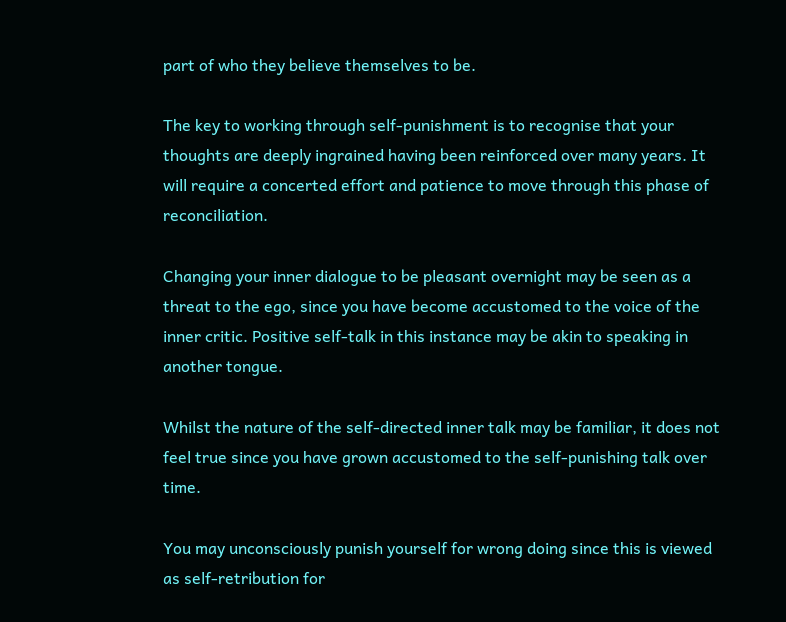part of who they believe themselves to be.

The key to working through self-punishment is to recognise that your thoughts are deeply ingrained having been reinforced over many years. It will require a concerted effort and patience to move through this phase of reconciliation.

Changing your inner dialogue to be pleasant overnight may be seen as a threat to the ego, since you have become accustomed to the voice of the inner critic. Positive self-talk in this instance may be akin to speaking in another tongue.

Whilst the nature of the self-directed inner talk may be familiar, it does not feel true since you have grown accustomed to the self-punishing talk over time.

You may unconsciously punish yourself for wrong doing since this is viewed as self-retribution for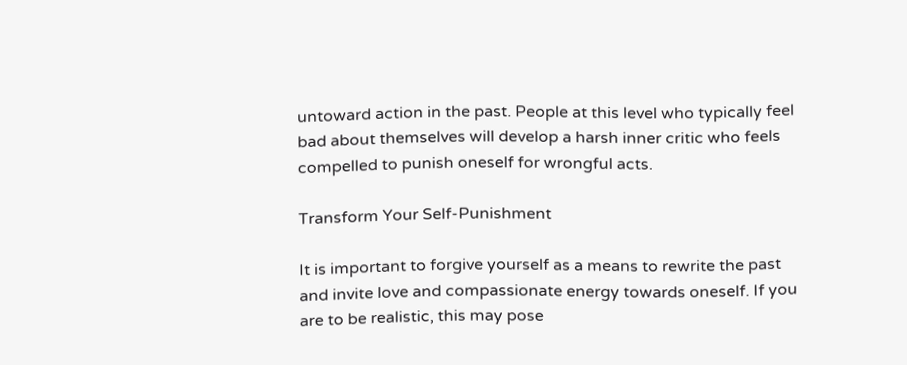untoward action in the past. People at this level who typically feel bad about themselves will develop a harsh inner critic who feels compelled to punish oneself for wrongful acts.

Transform Your Self-Punishment

It is important to forgive yourself as a means to rewrite the past and invite love and compassionate energy towards oneself. If you are to be realistic, this may pose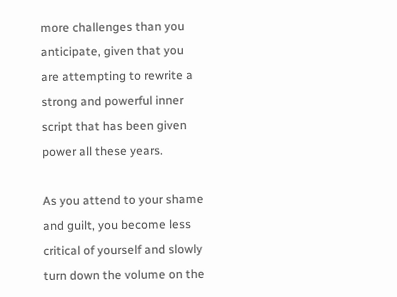more challenges than you anticipate, given that you are attempting to rewrite a strong and powerful inner script that has been given power all these years.

As you attend to your shame and guilt, you become less critical of yourself and slowly turn down the volume on the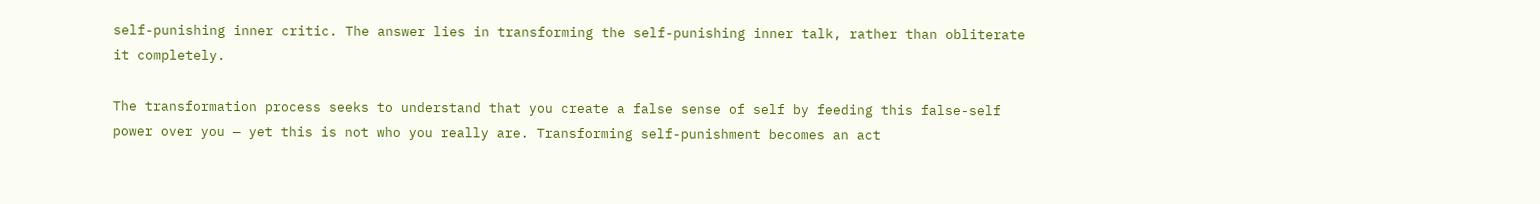self-punishing inner critic. The answer lies in transforming the self-punishing inner talk, rather than obliterate it completely.

The transformation process seeks to understand that you create a false sense of self by feeding this false-self power over you — yet this is not who you really are. Transforming self-punishment becomes an act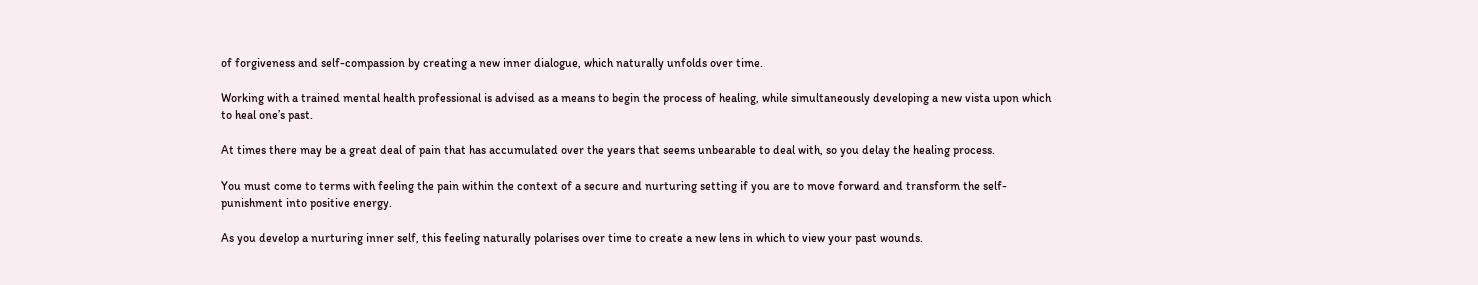of forgiveness and self-compassion by creating a new inner dialogue, which naturally unfolds over time.

Working with a trained mental health professional is advised as a means to begin the process of healing, while simultaneously developing a new vista upon which to heal one’s past.

At times there may be a great deal of pain that has accumulated over the years that seems unbearable to deal with, so you delay the healing process.

You must come to terms with feeling the pain within the context of a secure and nurturing setting if you are to move forward and transform the self-punishment into positive energy.

As you develop a nurturing inner self, this feeling naturally polarises over time to create a new lens in which to view your past wounds.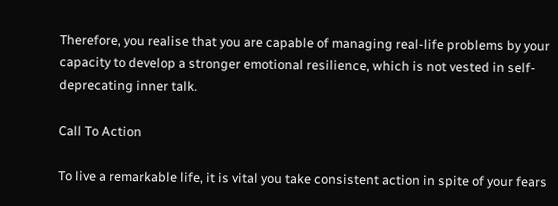Therefore, you realise that you are capable of managing real-life problems by your capacity to develop a stronger emotional resilience, which is not vested in self-deprecating inner talk.

Call To Action

To live a remarkable life, it is vital you take consistent action in spite of your fears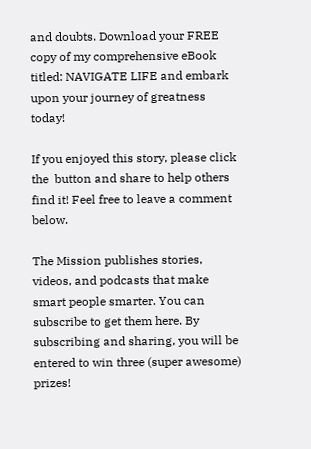and doubts. Download your FREE copy of my comprehensive eBook titled: NAVIGATE LIFE and embark upon your journey of greatness today!

If you enjoyed this story, please click the  button and share to help others find it! Feel free to leave a comment below.

The Mission publishes stories, videos, and podcasts that make smart people smarter. You can subscribe to get them here. By subscribing and sharing, you will be entered to win three (super awesome) prizes!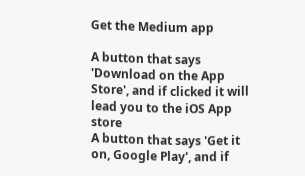Get the Medium app

A button that says 'Download on the App Store', and if clicked it will lead you to the iOS App store
A button that says 'Get it on, Google Play', and if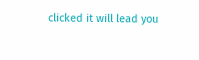clicked it will lead you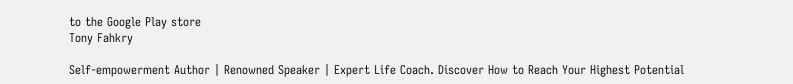to the Google Play store
Tony Fahkry

Self-empowerment Author | Renowned Speaker | Expert Life Coach. Discover How to Reach Your Highest Potential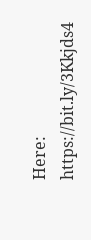Here: https://bit.ly/3Kkjds4